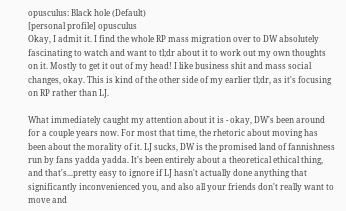opusculus: Black hole (Default)
[personal profile] opusculus
Okay, I admit it. I find the whole RP mass migration over to DW absolutely fascinating to watch and want to tl;dr about it to work out my own thoughts on it. Mostly to get it out of my head! I like business shit and mass social changes, okay. This is kind of the other side of my earlier tl;dr, as it's focusing on RP rather than LJ.

What immediately caught my attention about it is - okay, DW's been around for a couple years now. For most that time, the rhetoric about moving has been about the morality of it. LJ sucks, DW is the promised land of fannishness run by fans yadda yadda. It's been entirely about a theoretical ethical thing, and that's...pretty easy to ignore if LJ hasn't actually done anything that significantly inconvenienced you, and also all your friends don't really want to move and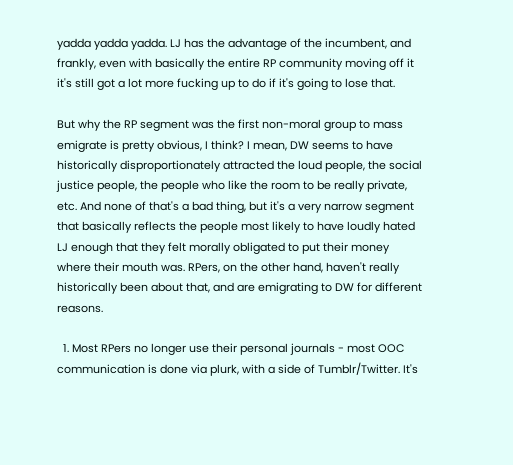yadda yadda yadda. LJ has the advantage of the incumbent, and frankly, even with basically the entire RP community moving off it it's still got a lot more fucking up to do if it's going to lose that.

But why the RP segment was the first non-moral group to mass emigrate is pretty obvious, I think? I mean, DW seems to have historically disproportionately attracted the loud people, the social justice people, the people who like the room to be really private, etc. And none of that's a bad thing, but it's a very narrow segment that basically reflects the people most likely to have loudly hated LJ enough that they felt morally obligated to put their money where their mouth was. RPers, on the other hand, haven't really historically been about that, and are emigrating to DW for different reasons.

  1. Most RPers no longer use their personal journals - most OOC communication is done via plurk, with a side of Tumblr/Twitter. It's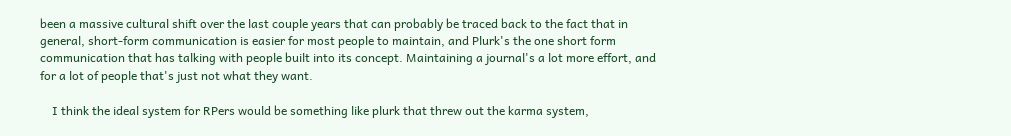been a massive cultural shift over the last couple years that can probably be traced back to the fact that in general, short-form communication is easier for most people to maintain, and Plurk's the one short form communication that has talking with people built into its concept. Maintaining a journal's a lot more effort, and for a lot of people that's just not what they want.

    I think the ideal system for RPers would be something like plurk that threw out the karma system,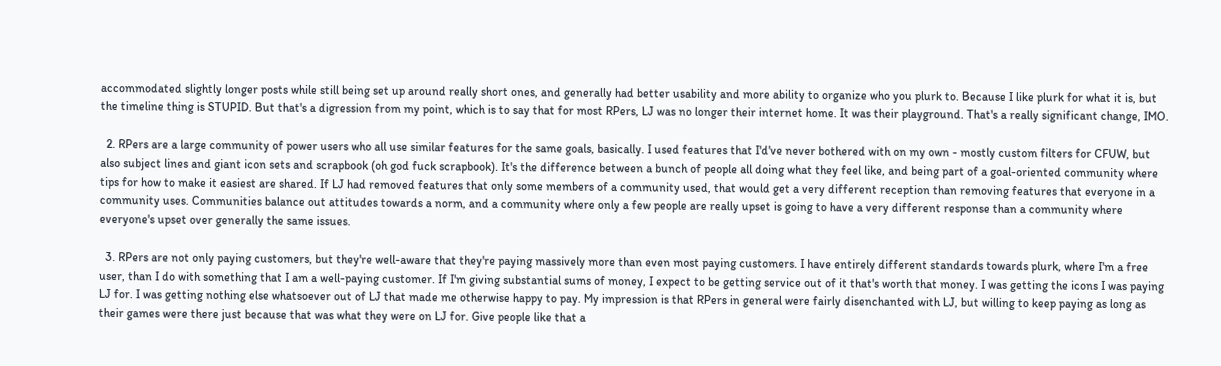accommodated slightly longer posts while still being set up around really short ones, and generally had better usability and more ability to organize who you plurk to. Because I like plurk for what it is, but the timeline thing is STUPID. But that's a digression from my point, which is to say that for most RPers, LJ was no longer their internet home. It was their playground. That's a really significant change, IMO.

  2. RPers are a large community of power users who all use similar features for the same goals, basically. I used features that I'd've never bothered with on my own - mostly custom filters for CFUW, but also subject lines and giant icon sets and scrapbook (oh god fuck scrapbook). It's the difference between a bunch of people all doing what they feel like, and being part of a goal-oriented community where tips for how to make it easiest are shared. If LJ had removed features that only some members of a community used, that would get a very different reception than removing features that everyone in a community uses. Communities balance out attitudes towards a norm, and a community where only a few people are really upset is going to have a very different response than a community where everyone's upset over generally the same issues.

  3. RPers are not only paying customers, but they're well-aware that they're paying massively more than even most paying customers. I have entirely different standards towards plurk, where I'm a free user, than I do with something that I am a well-paying customer. If I'm giving substantial sums of money, I expect to be getting service out of it that's worth that money. I was getting the icons I was paying LJ for. I was getting nothing else whatsoever out of LJ that made me otherwise happy to pay. My impression is that RPers in general were fairly disenchanted with LJ, but willing to keep paying as long as their games were there just because that was what they were on LJ for. Give people like that a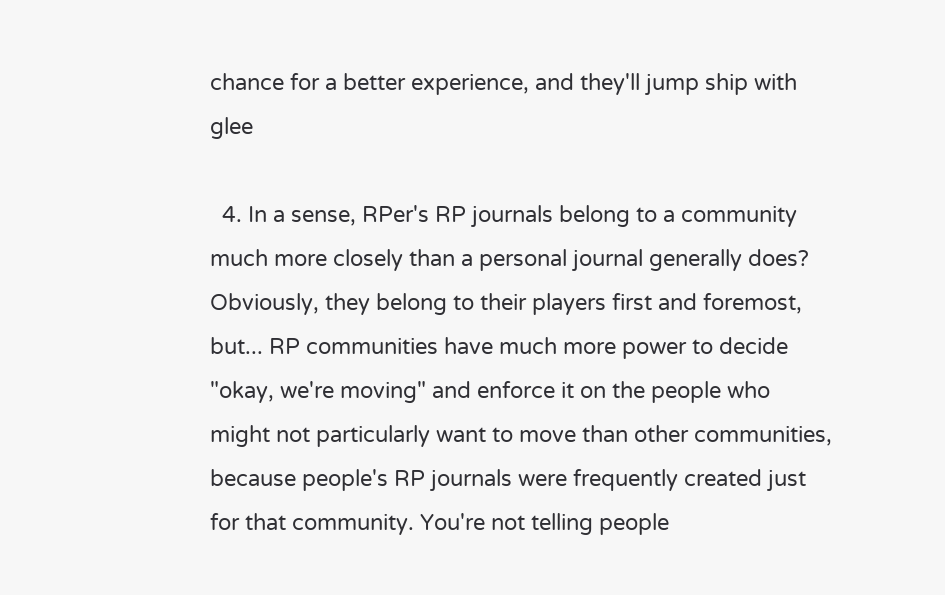chance for a better experience, and they'll jump ship with glee

  4. In a sense, RPer's RP journals belong to a community much more closely than a personal journal generally does? Obviously, they belong to their players first and foremost, but... RP communities have much more power to decide "okay, we're moving" and enforce it on the people who might not particularly want to move than other communities, because people's RP journals were frequently created just for that community. You're not telling people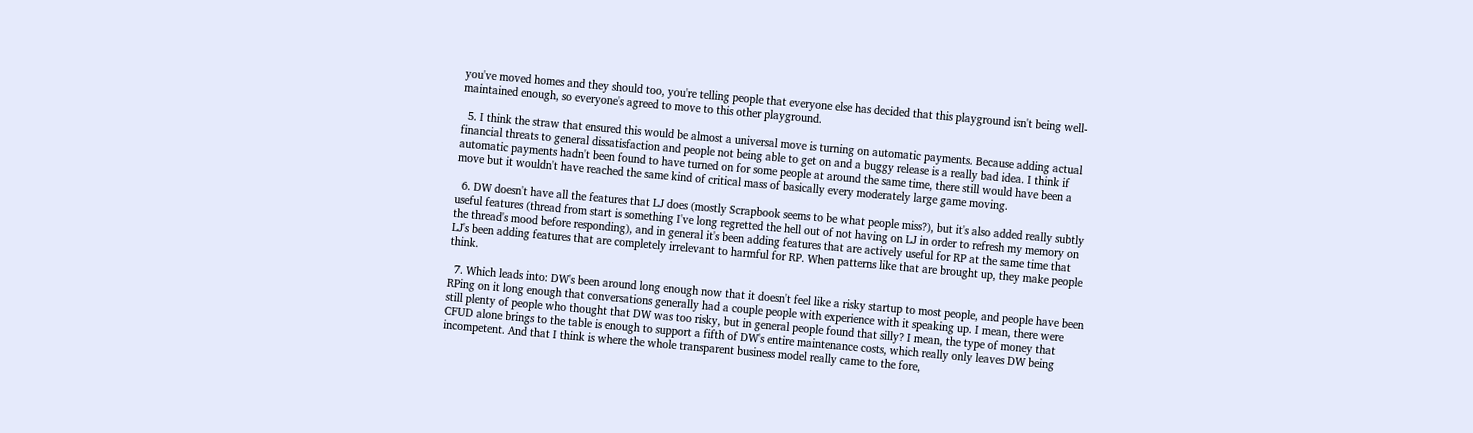you've moved homes and they should too, you're telling people that everyone else has decided that this playground isn't being well-maintained enough, so everyone's agreed to move to this other playground.

  5. I think the straw that ensured this would be almost a universal move is turning on automatic payments. Because adding actual financial threats to general dissatisfaction and people not being able to get on and a buggy release is a really bad idea. I think if automatic payments hadn't been found to have turned on for some people at around the same time, there still would have been a move but it wouldn't have reached the same kind of critical mass of basically every moderately large game moving.

  6. DW doesn't have all the features that LJ does (mostly Scrapbook seems to be what people miss?), but it's also added really subtly useful features (thread from start is something I've long regretted the hell out of not having on LJ in order to refresh my memory on the thread's mood before responding), and in general it's been adding features that are actively useful for RP at the same time that LJ's been adding features that are completely irrelevant to harmful for RP. When patterns like that are brought up, they make people think.

  7. Which leads into: DW's been around long enough now that it doesn't feel like a risky startup to most people, and people have been RPing on it long enough that conversations generally had a couple people with experience with it speaking up. I mean, there were still plenty of people who thought that DW was too risky, but in general people found that silly? I mean, the type of money that CFUD alone brings to the table is enough to support a fifth of DW's entire maintenance costs, which really only leaves DW being incompetent. And that I think is where the whole transparent business model really came to the fore,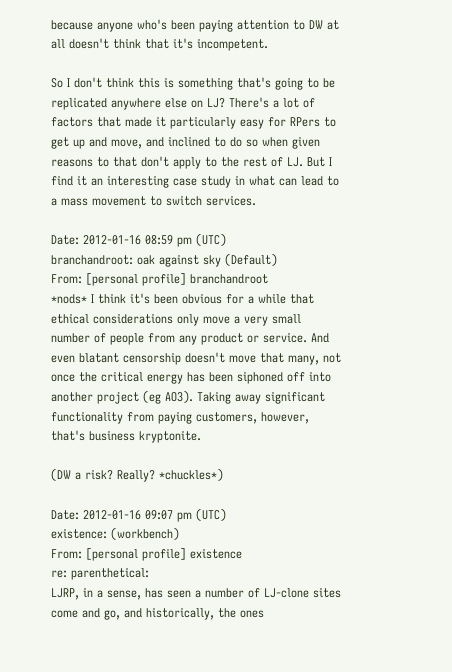because anyone who's been paying attention to DW at all doesn't think that it's incompetent.

So I don't think this is something that's going to be replicated anywhere else on LJ? There's a lot of factors that made it particularly easy for RPers to get up and move, and inclined to do so when given reasons to that don't apply to the rest of LJ. But I find it an interesting case study in what can lead to a mass movement to switch services.

Date: 2012-01-16 08:59 pm (UTC)
branchandroot: oak against sky (Default)
From: [personal profile] branchandroot
*nods* I think it's been obvious for a while that ethical considerations only move a very small number of people from any product or service. And even blatant censorship doesn't move that many, not once the critical energy has been siphoned off into another project (eg AO3). Taking away significant functionality from paying customers, however, that's business kryptonite.

(DW a risk? Really? *chuckles*)

Date: 2012-01-16 09:07 pm (UTC)
existence: (workbench)
From: [personal profile] existence
re: parenthetical:
LJRP, in a sense, has seen a number of LJ-clone sites come and go, and historically, the ones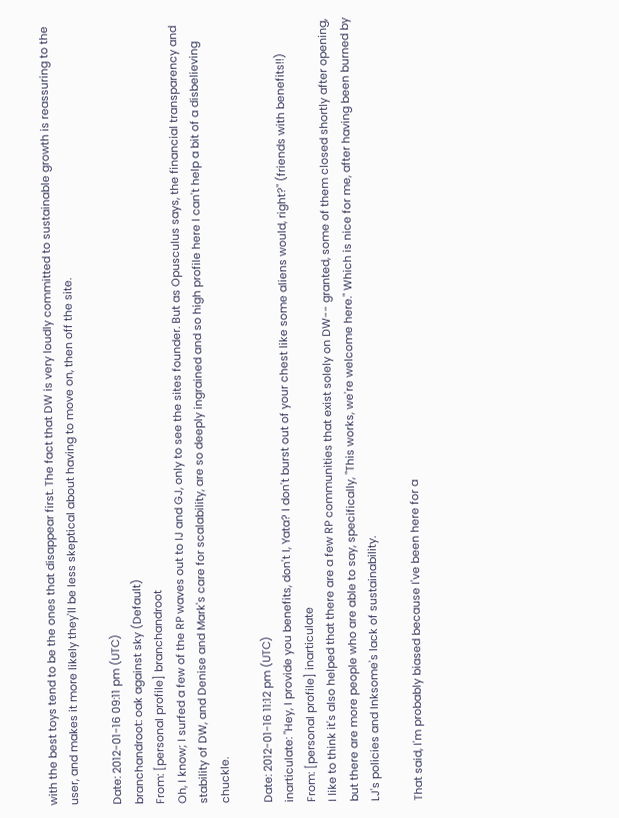with the best toys tend to be the ones that disappear first. The fact that DW is very loudly committed to sustainable growth is reassuring to the user, and makes it more likely they'll be less skeptical about having to move on, then off the site.

Date: 2012-01-16 09:11 pm (UTC)
branchandroot: oak against sky (Default)
From: [personal profile] branchandroot
Oh, I know; I surfed a few of the RP waves out to IJ and GJ, only to see the sites founder. But as Opusculus says, the financial transparency and stability of DW, and Denise and Mark's care for scalability, are so deeply ingrained and so high profile here I can't help a bit of a disbelieving chuckle.

Date: 2012-01-16 11:12 pm (UTC)
inarticulate: "Hey, I provide you benefits, don't I, Yata? I don't burst out of your chest like some aliens would, right?" (friends with benefits!!)
From: [personal profile] inarticulate
I like to think it's also helped that there are a few RP communities that exist solely on DW-- granted, some of them closed shortly after opening, but there are more people who are able to say, specifically, "This works, we're welcome here." Which is nice for me, after having been burned by LJ's policies and Inksome's lack of sustainability.

That said, I'm probably biased because I've been here for a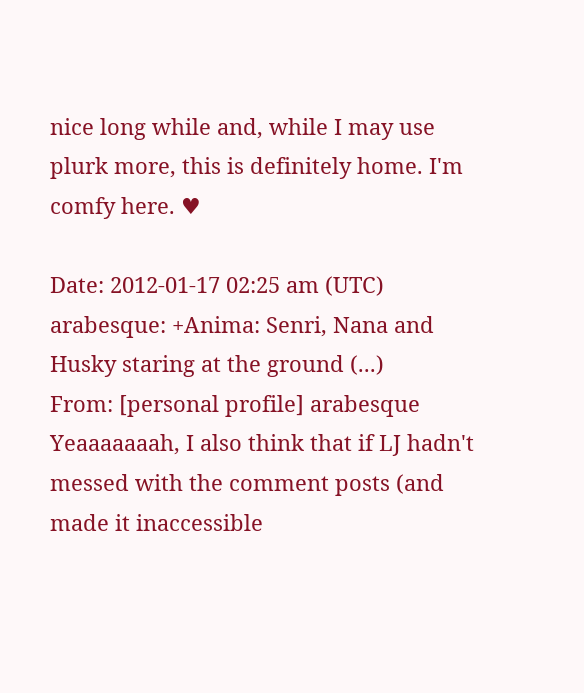nice long while and, while I may use plurk more, this is definitely home. I'm comfy here. ♥

Date: 2012-01-17 02:25 am (UTC)
arabesque: +Anima: Senri, Nana and Husky staring at the ground (...)
From: [personal profile] arabesque
Yeaaaaaaah, I also think that if LJ hadn't messed with the comment posts (and made it inaccessible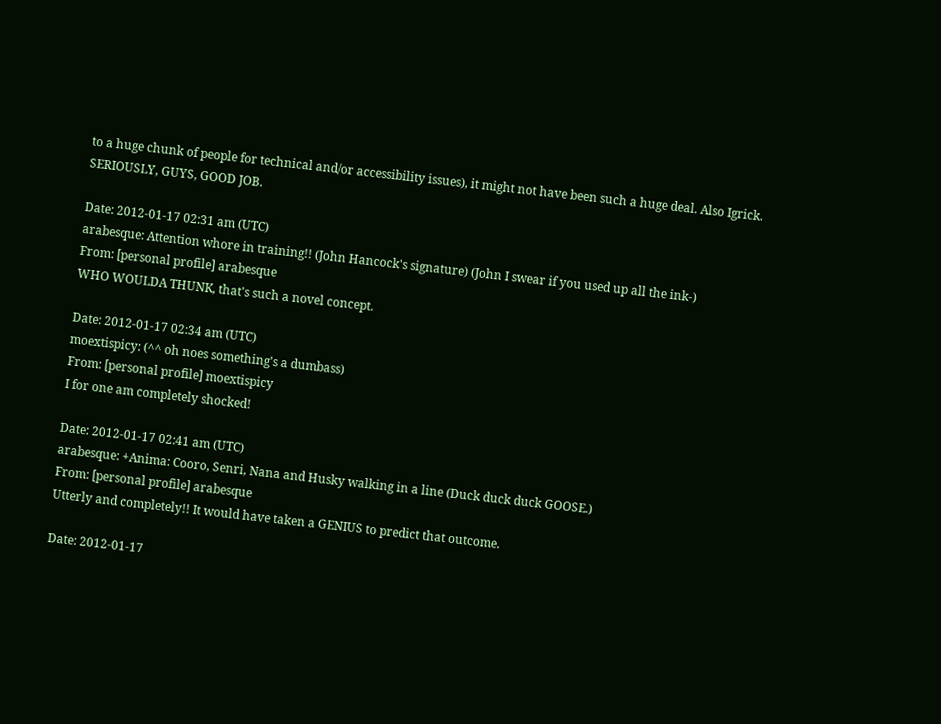to a huge chunk of people for technical and/or accessibility issues), it might not have been such a huge deal. Also Igrick. SERIOUSLY, GUYS, GOOD JOB.

Date: 2012-01-17 02:31 am (UTC)
arabesque: Attention whore in training!! (John Hancock's signature) (John I swear if you used up all the ink-)
From: [personal profile] arabesque
WHO WOULDA THUNK, that's such a novel concept.

Date: 2012-01-17 02:34 am (UTC)
moextispicy: (^^ oh noes something's a dumbass)
From: [personal profile] moextispicy
I for one am completely shocked!

Date: 2012-01-17 02:41 am (UTC)
arabesque: +Anima: Cooro, Senri, Nana and Husky walking in a line (Duck duck duck GOOSE.)
From: [personal profile] arabesque
Utterly and completely!! It would have taken a GENIUS to predict that outcome.

Date: 2012-01-17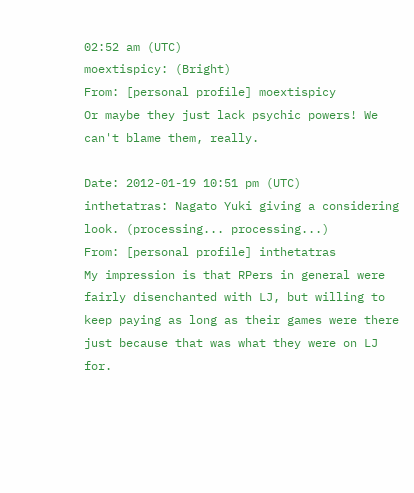02:52 am (UTC)
moextispicy: (Bright)
From: [personal profile] moextispicy
Or maybe they just lack psychic powers! We can't blame them, really.

Date: 2012-01-19 10:51 pm (UTC)
inthetatras: Nagato Yuki giving a considering look. (processing... processing...)
From: [personal profile] inthetatras
My impression is that RPers in general were fairly disenchanted with LJ, but willing to keep paying as long as their games were there just because that was what they were on LJ for.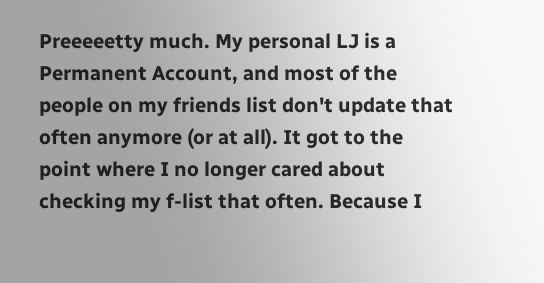Preeeeetty much. My personal LJ is a Permanent Account, and most of the people on my friends list don't update that often anymore (or at all). It got to the point where I no longer cared about checking my f-list that often. Because I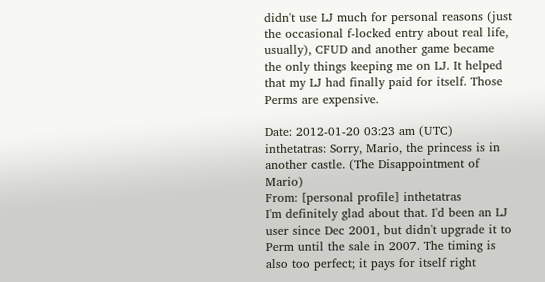didn't use LJ much for personal reasons (just the occasional f-locked entry about real life, usually), CFUD and another game became the only things keeping me on LJ. It helped that my LJ had finally paid for itself. Those Perms are expensive.

Date: 2012-01-20 03:23 am (UTC)
inthetatras: Sorry, Mario, the princess is in another castle. (The Disappointment of Mario)
From: [personal profile] inthetatras
I'm definitely glad about that. I'd been an LJ user since Dec 2001, but didn't upgrade it to Perm until the sale in 2007. The timing is also too perfect; it pays for itself right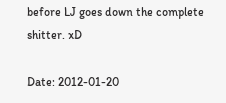before LJ goes down the complete shitter. xD

Date: 2012-01-20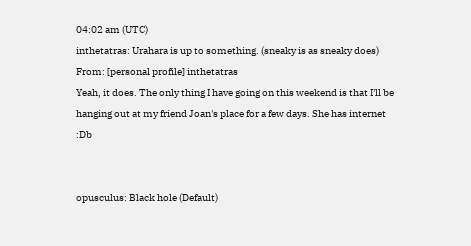04:02 am (UTC)
inthetatras: Urahara is up to something. (sneaky is as sneaky does)
From: [personal profile] inthetatras
Yeah, it does. The only thing I have going on this weekend is that I'll be hanging out at my friend Joan's place for a few days. She has internet :Db


opusculus: Black hole (Default)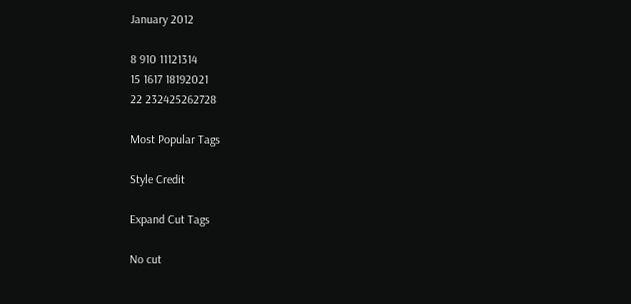January 2012

8 910 11121314
15 1617 18192021
22 232425262728

Most Popular Tags

Style Credit

Expand Cut Tags

No cut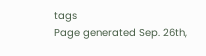tags
Page generated Sep. 26th,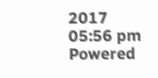2017 05:56 pm
Powered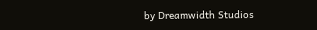by Dreamwidth Studios